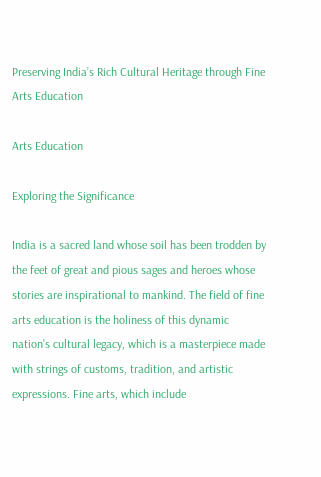Preserving India’s Rich Cultural Heritage through Fine Arts Education

Arts Education

Exploring the Significance

India is a sacred land whose soil has been trodden by the feet of great and pious sages and heroes whose stories are inspirational to mankind. The field of fine arts education is the holiness of this dynamic nation’s cultural legacy, which is a masterpiece made with strings of customs, tradition, and artistic expressions. Fine arts, which include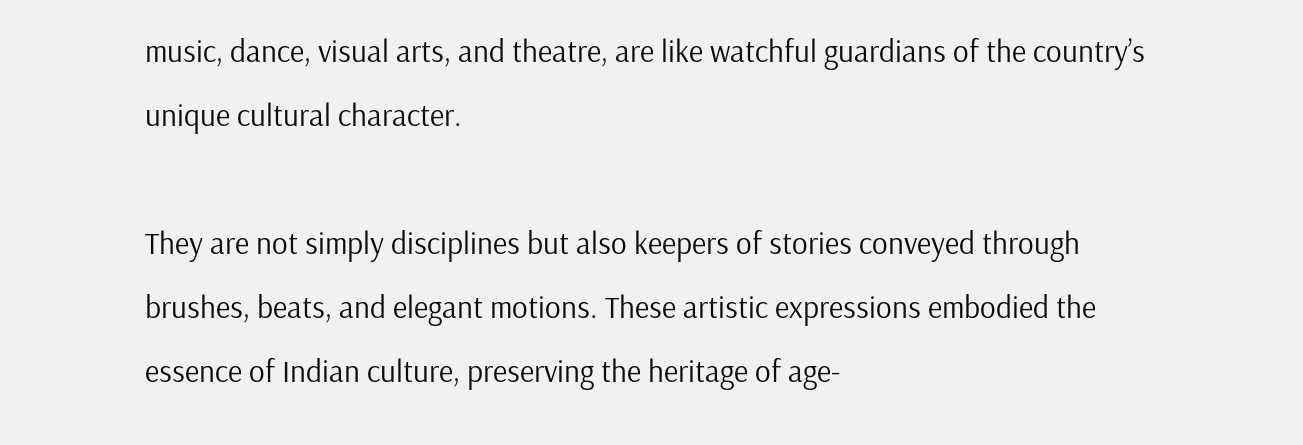music, dance, visual arts, and theatre, are like watchful guardians of the country’s unique cultural character.

They are not simply disciplines but also keepers of stories conveyed through brushes, beats, and elegant motions. These artistic expressions embodied the essence of Indian culture, preserving the heritage of age-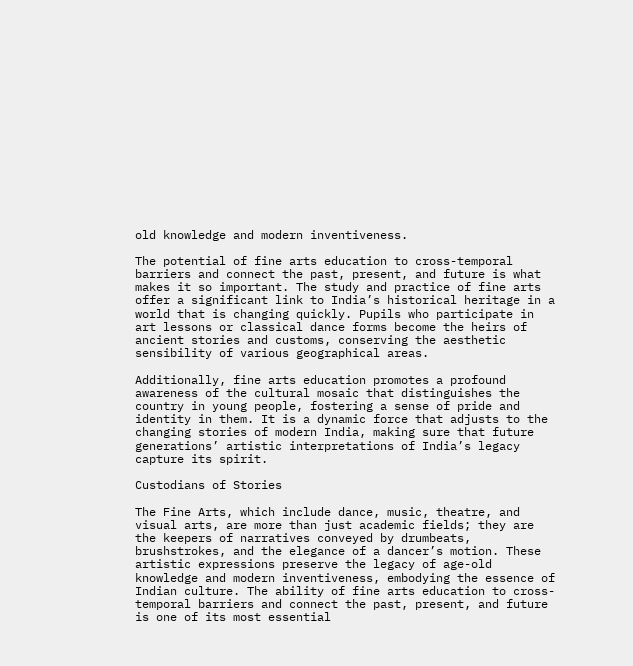old knowledge and modern inventiveness.

The potential of fine arts education to cross-temporal barriers and connect the past, present, and future is what makes it so important. The study and practice of fine arts offer a significant link to India’s historical heritage in a world that is changing quickly. Pupils who participate in art lessons or classical dance forms become the heirs of ancient stories and customs, conserving the aesthetic sensibility of various geographical areas.

Additionally, fine arts education promotes a profound awareness of the cultural mosaic that distinguishes the country in young people, fostering a sense of pride and identity in them. It is a dynamic force that adjusts to the changing stories of modern India, making sure that future generations’ artistic interpretations of India’s legacy capture its spirit.

Custodians of Stories

The Fine Arts, which include dance, music, theatre, and visual arts, are more than just academic fields; they are the keepers of narratives conveyed by drumbeats, brushstrokes, and the elegance of a dancer’s motion. These artistic expressions preserve the legacy of age-old knowledge and modern inventiveness, embodying the essence of Indian culture. The ability of fine arts education to cross-temporal barriers and connect the past, present, and future is one of its most essential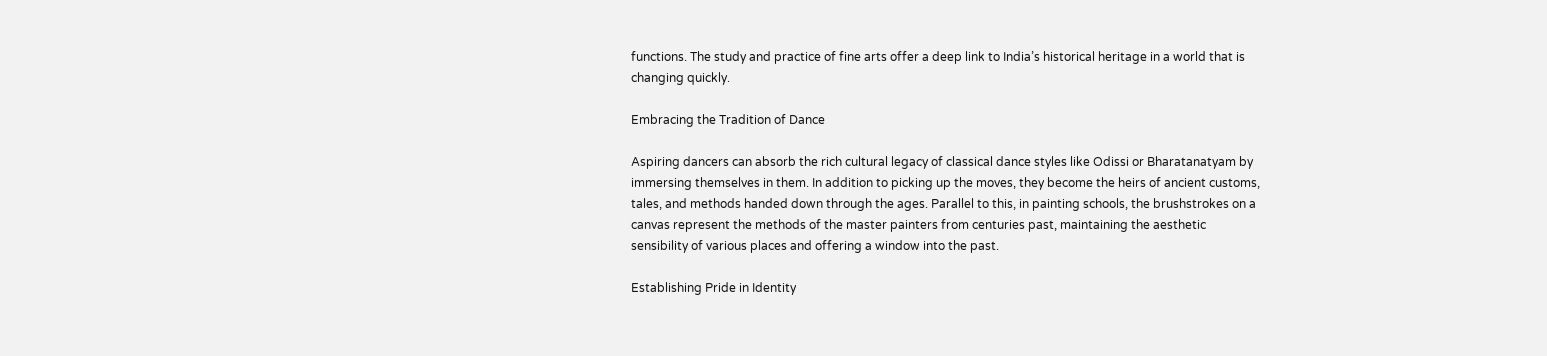functions. The study and practice of fine arts offer a deep link to India’s historical heritage in a world that is changing quickly.

Embracing the Tradition of Dance

Aspiring dancers can absorb the rich cultural legacy of classical dance styles like Odissi or Bharatanatyam by immersing themselves in them. In addition to picking up the moves, they become the heirs of ancient customs, tales, and methods handed down through the ages. Parallel to this, in painting schools, the brushstrokes on a canvas represent the methods of the master painters from centuries past, maintaining the aesthetic sensibility of various places and offering a window into the past.

Establishing Pride in Identity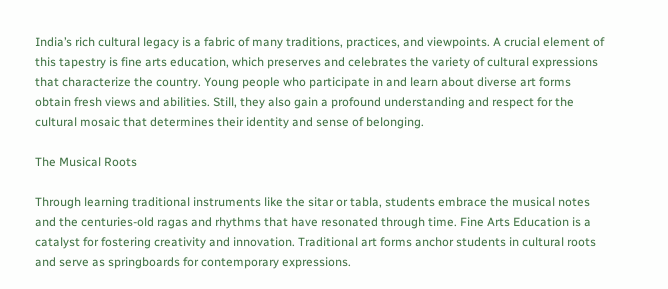India’s rich cultural legacy is a fabric of many traditions, practices, and viewpoints. A crucial element of this tapestry is fine arts education, which preserves and celebrates the variety of cultural expressions that characterize the country. Young people who participate in and learn about diverse art forms obtain fresh views and abilities. Still, they also gain a profound understanding and respect for the cultural mosaic that determines their identity and sense of belonging.

The Musical Roots

Through learning traditional instruments like the sitar or tabla, students embrace the musical notes and the centuries-old ragas and rhythms that have resonated through time. Fine Arts Education is a catalyst for fostering creativity and innovation. Traditional art forms anchor students in cultural roots and serve as springboards for contemporary expressions.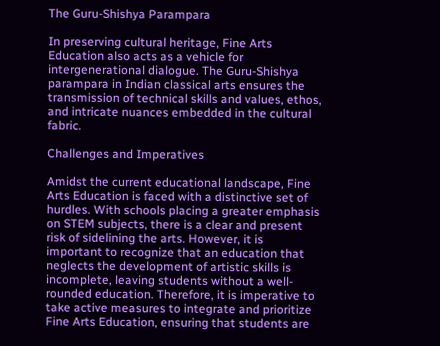The Guru-Shishya Parampara

In preserving cultural heritage, Fine Arts Education also acts as a vehicle for intergenerational dialogue. The Guru-Shishya parampara in Indian classical arts ensures the transmission of technical skills and values, ethos, and intricate nuances embedded in the cultural fabric.

Challenges and Imperatives

Amidst the current educational landscape, Fine Arts Education is faced with a distinctive set of hurdles. With schools placing a greater emphasis on STEM subjects, there is a clear and present risk of sidelining the arts. However, it is important to recognize that an education that neglects the development of artistic skills is incomplete, leaving students without a well-rounded education. Therefore, it is imperative to take active measures to integrate and prioritize Fine Arts Education, ensuring that students are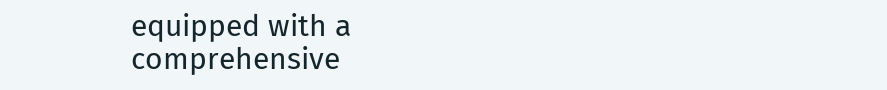equipped with a comprehensive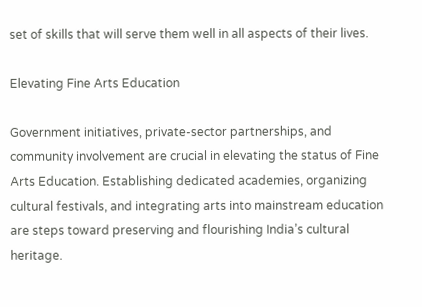set of skills that will serve them well in all aspects of their lives.

Elevating Fine Arts Education

Government initiatives, private-sector partnerships, and community involvement are crucial in elevating the status of Fine Arts Education. Establishing dedicated academies, organizing cultural festivals, and integrating arts into mainstream education are steps toward preserving and flourishing India’s cultural heritage.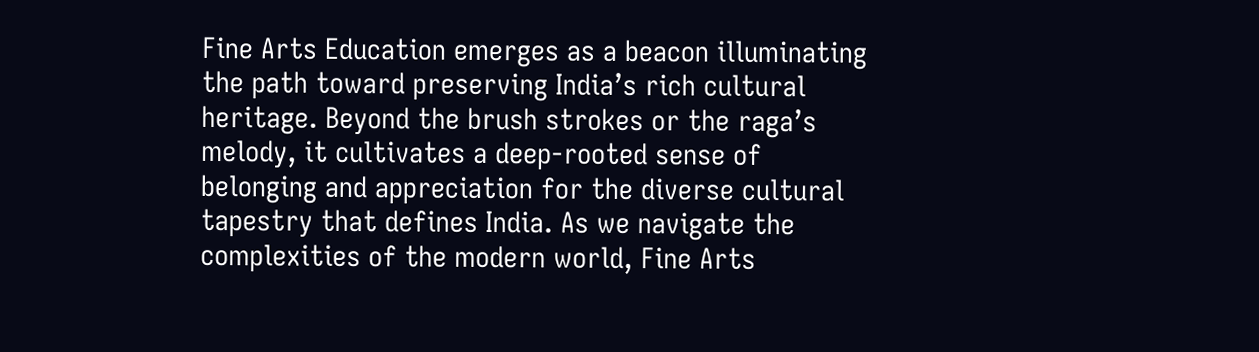Fine Arts Education emerges as a beacon illuminating the path toward preserving India’s rich cultural heritage. Beyond the brush strokes or the raga’s melody, it cultivates a deep-rooted sense of belonging and appreciation for the diverse cultural tapestry that defines India. As we navigate the complexities of the modern world, Fine Arts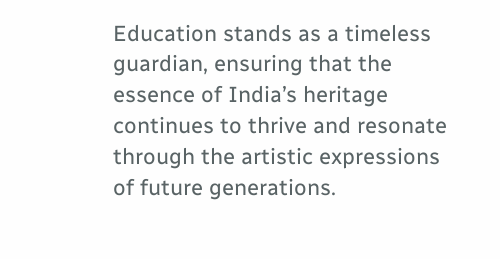Education stands as a timeless guardian, ensuring that the essence of India’s heritage continues to thrive and resonate through the artistic expressions of future generations.